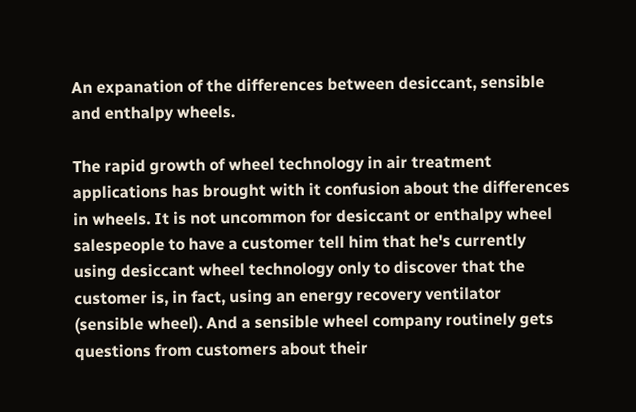An expanation of the differences between desiccant, sensible and enthalpy wheels.

The rapid growth of wheel technology in air treatment applications has brought with it confusion about the differences in wheels. It is not uncommon for desiccant or enthalpy wheel salespeople to have a customer tell him that he's currently using desiccant wheel technology only to discover that the customer is, in fact, using an energy recovery ventilator (sensible wheel). And a sensible wheel company routinely gets questions from customers about their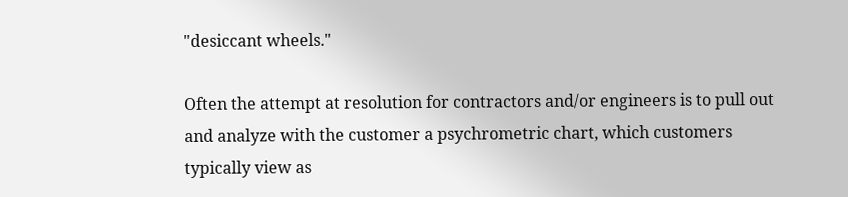"desiccant wheels."

Often the attempt at resolution for contractors and/or engineers is to pull out and analyze with the customer a psychrometric chart, which customers typically view as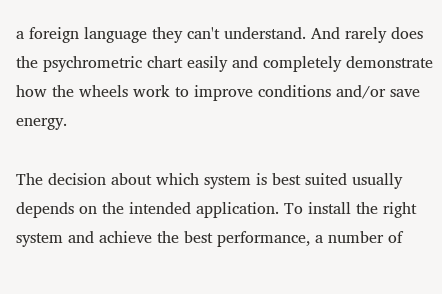a foreign language they can't understand. And rarely does the psychrometric chart easily and completely demonstrate how the wheels work to improve conditions and/or save energy.

The decision about which system is best suited usually depends on the intended application. To install the right system and achieve the best performance, a number of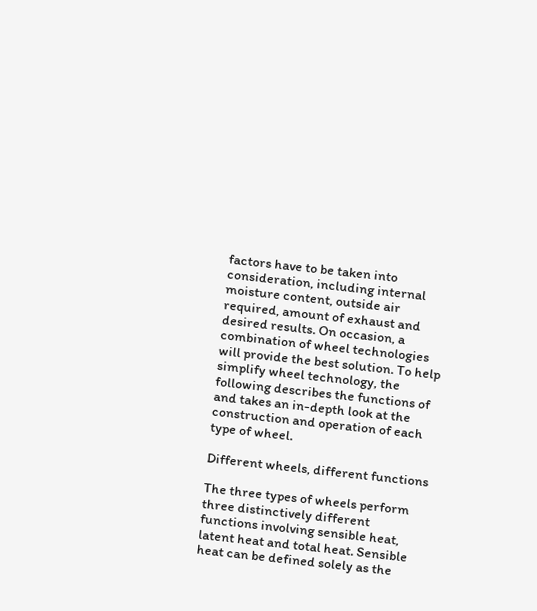factors have to be taken into consideration, including internal moisture content, outside air required, amount of exhaust and desired results. On occasion, a combination of wheel technologies will provide the best solution. To help simplify wheel technology, the following describes the functions of and takes an in-depth look at the construction and operation of each type of wheel.

Different wheels, different functions

The three types of wheels perform three distinctively different functions involving sensible heat, latent heat and total heat. Sensible heat can be defined solely as the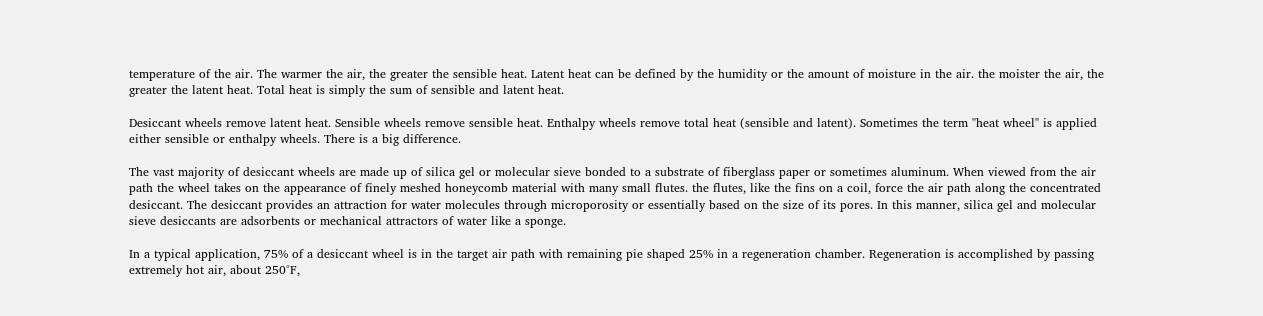temperature of the air. The warmer the air, the greater the sensible heat. Latent heat can be defined by the humidity or the amount of moisture in the air. the moister the air, the greater the latent heat. Total heat is simply the sum of sensible and latent heat.

Desiccant wheels remove latent heat. Sensible wheels remove sensible heat. Enthalpy wheels remove total heat (sensible and latent). Sometimes the term "heat wheel" is applied either sensible or enthalpy wheels. There is a big difference.

The vast majority of desiccant wheels are made up of silica gel or molecular sieve bonded to a substrate of fiberglass paper or sometimes aluminum. When viewed from the air path the wheel takes on the appearance of finely meshed honeycomb material with many small flutes. the flutes, like the fins on a coil, force the air path along the concentrated desiccant. The desiccant provides an attraction for water molecules through microporosity or essentially based on the size of its pores. In this manner, silica gel and molecular sieve desiccants are adsorbents or mechanical attractors of water like a sponge.

In a typical application, 75% of a desiccant wheel is in the target air path with remaining pie shaped 25% in a regeneration chamber. Regeneration is accomplished by passing extremely hot air, about 250°F,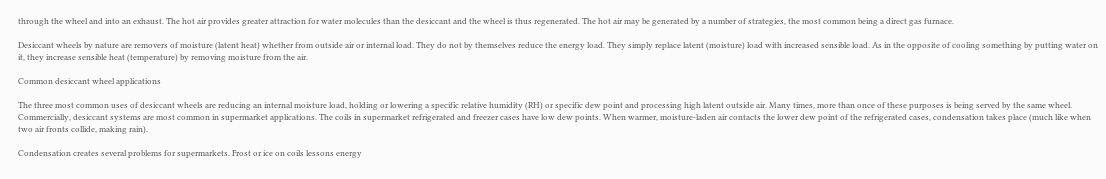through the wheel and into an exhaust. The hot air provides greater attraction for water molecules than the desiccant and the wheel is thus regenerated. The hot air may be generated by a number of strategies, the most common being a direct gas furnace.

Desiccant wheels by nature are removers of moisture (latent heat) whether from outside air or internal load. They do not by themselves reduce the energy load. They simply replace latent (moisture) load with increased sensible load. As in the opposite of cooling something by putting water on it, they increase sensible heat (temperature) by removing moisture from the air.

Common desiccant wheel applications

The three most common uses of desiccant wheels are reducing an internal moisture load, holding or lowering a specific relative humidity (RH) or specific dew point and processing high latent outside air. Many times, more than once of these purposes is being served by the same wheel. Commercially, desiccant systems are most common in supermarket applications. The coils in supermarket refrigerated and freezer cases have low dew points. When warmer, moisture-laden air contacts the lower dew point of the refrigerated cases, condensation takes place (much like when two air fronts collide, making rain).

Condensation creates several problems for supermarkets. Frost or ice on coils lessons energy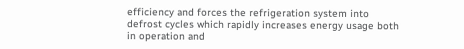efficiency and forces the refrigeration system into defrost cycles which rapidly increases energy usage both in operation and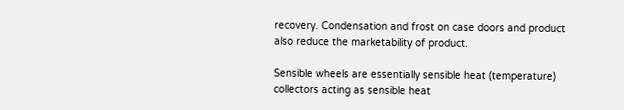recovery. Condensation and frost on case doors and product also reduce the marketability of product.

Sensible wheels are essentially sensible heat (temperature) collectors acting as sensible heat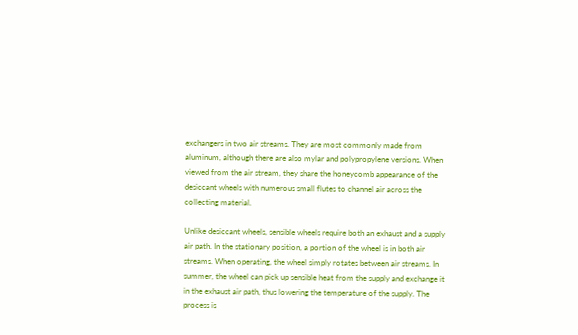exchangers in two air streams. They are most commonly made from aluminum, although there are also mylar and polypropylene versions. When viewed from the air stream, they share the honeycomb appearance of the desiccant wheels with numerous small flutes to channel air across the collecting material.

Unlike desiccant wheels, sensible wheels require both an exhaust and a supply air path. In the stationary position, a portion of the wheel is in both air streams. When operating, the wheel simply rotates between air streams. In summer, the wheel can pick up sensible heat from the supply and exchange it in the exhaust air path, thus lowering the temperature of the supply. The process is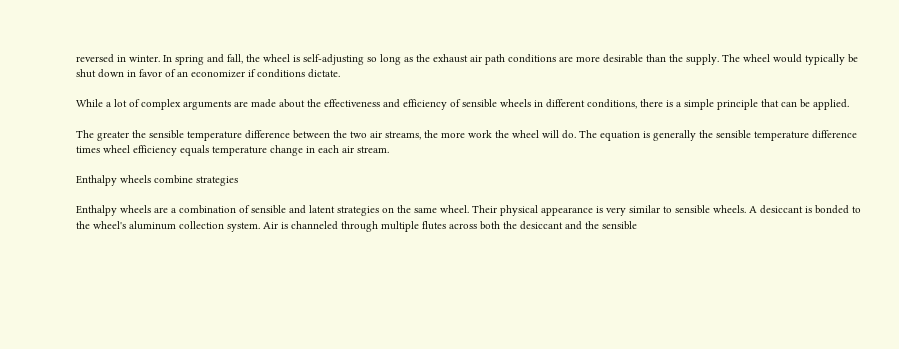reversed in winter. In spring and fall, the wheel is self-adjusting so long as the exhaust air path conditions are more desirable than the supply. The wheel would typically be shut down in favor of an economizer if conditions dictate.

While a lot of complex arguments are made about the effectiveness and efficiency of sensible wheels in different conditions, there is a simple principle that can be applied.

The greater the sensible temperature difference between the two air streams, the more work the wheel will do. The equation is generally the sensible temperature difference times wheel efficiency equals temperature change in each air stream.

Enthalpy wheels combine strategies

Enthalpy wheels are a combination of sensible and latent strategies on the same wheel. Their physical appearance is very similar to sensible wheels. A desiccant is bonded to the wheel's aluminum collection system. Air is channeled through multiple flutes across both the desiccant and the sensible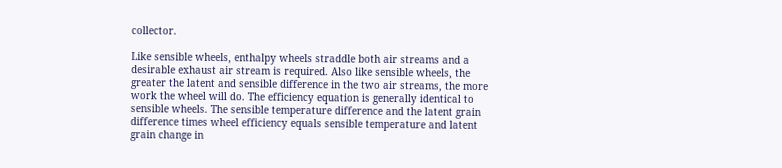collector.

Like sensible wheels, enthalpy wheels straddle both air streams and a desirable exhaust air stream is required. Also like sensible wheels, the greater the latent and sensible difference in the two air streams, the more work the wheel will do. The efficiency equation is generally identical to sensible wheels. The sensible temperature difference and the latent grain difference times wheel efficiency equals sensible temperature and latent grain change in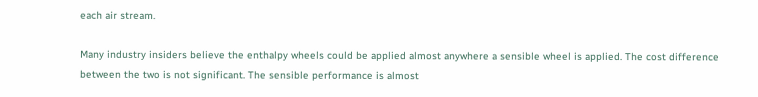each air stream.

Many industry insiders believe the enthalpy wheels could be applied almost anywhere a sensible wheel is applied. The cost difference between the two is not significant. The sensible performance is almost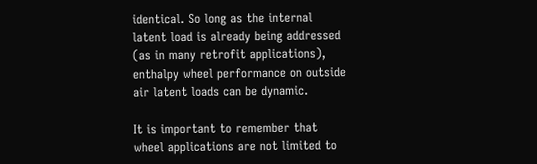identical. So long as the internal latent load is already being addressed (as in many retrofit applications), enthalpy wheel performance on outside air latent loads can be dynamic.

It is important to remember that wheel applications are not limited to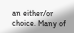an either/or choice. Many of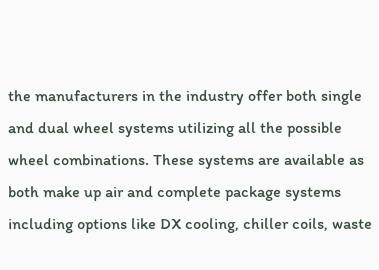the manufacturers in the industry offer both single and dual wheel systems utilizing all the possible wheel combinations. These systems are available as both make up air and complete package systems including options like DX cooling, chiller coils, waste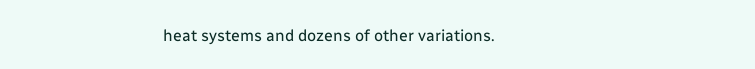heat systems and dozens of other variations.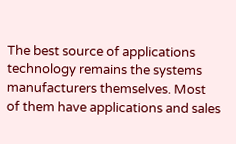The best source of applications technology remains the systems manufacturers themselves. Most of them have applications and sales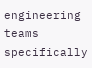engineering teams specifically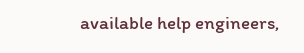available help engineers,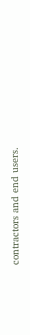contractors and end users.